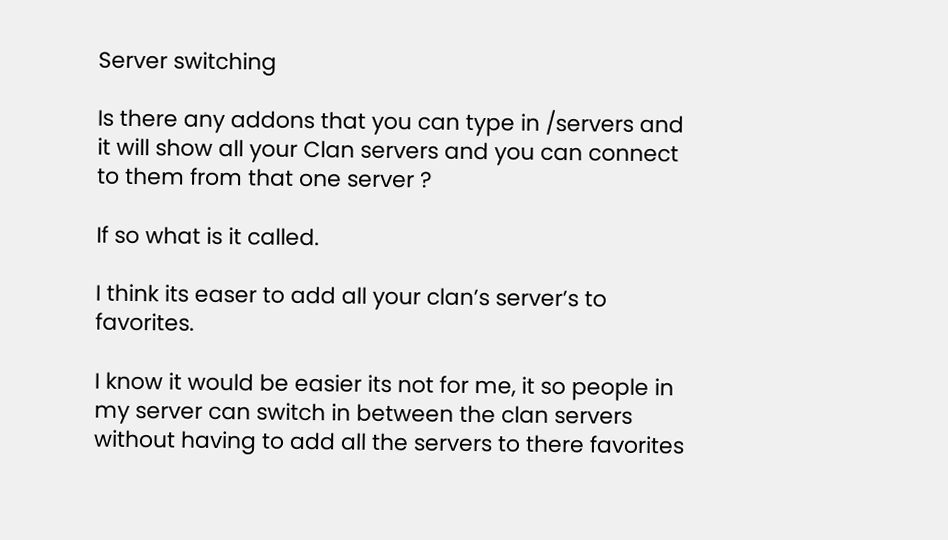Server switching

Is there any addons that you can type in /servers and it will show all your Clan servers and you can connect to them from that one server ?

If so what is it called.

I think its easer to add all your clan’s server’s to favorites.

I know it would be easier its not for me, it so people in my server can switch in between the clan servers without having to add all the servers to there favorites